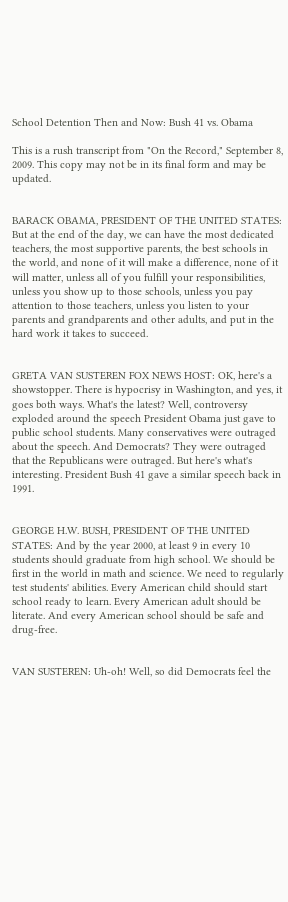School Detention Then and Now: Bush 41 vs. Obama

This is a rush transcript from "On the Record," September 8, 2009. This copy may not be in its final form and may be updated.


BARACK OBAMA, PRESIDENT OF THE UNITED STATES: But at the end of the day, we can have the most dedicated teachers, the most supportive parents, the best schools in the world, and none of it will make a difference, none of it will matter, unless all of you fulfill your responsibilities, unless you show up to those schools, unless you pay attention to those teachers, unless you listen to your parents and grandparents and other adults, and put in the hard work it takes to succeed.


GRETA VAN SUSTEREN FOX NEWS HOST: OK, here's a showstopper. There is hypocrisy in Washington, and yes, it goes both ways. What's the latest? Well, controversy exploded around the speech President Obama just gave to public school students. Many conservatives were outraged about the speech. And Democrats? They were outraged that the Republicans were outraged. But here's what's interesting. President Bush 41 gave a similar speech back in 1991.


GEORGE H.W. BUSH, PRESIDENT OF THE UNITED STATES: And by the year 2000, at least 9 in every 10 students should graduate from high school. We should be first in the world in math and science. We need to regularly test students' abilities. Every American child should start school ready to learn. Every American adult should be literate. And every American school should be safe and drug-free.


VAN SUSTEREN: Uh-oh! Well, so did Democrats feel the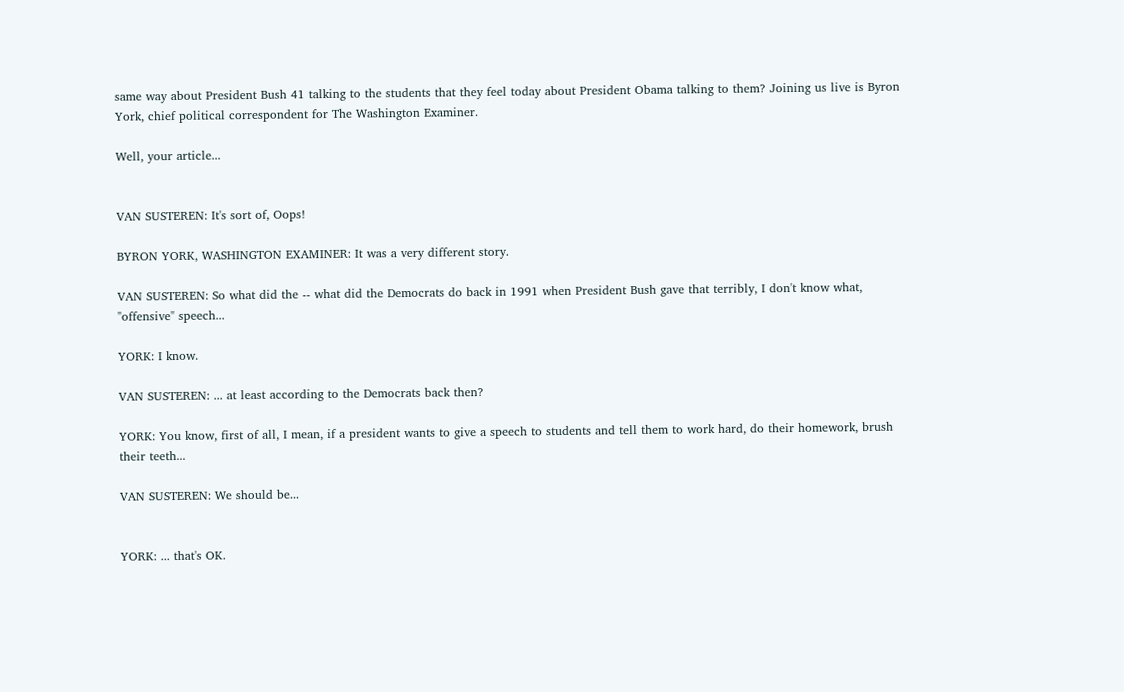same way about President Bush 41 talking to the students that they feel today about President Obama talking to them? Joining us live is Byron York, chief political correspondent for The Washington Examiner.

Well, your article...


VAN SUSTEREN: It's sort of, Oops!

BYRON YORK, WASHINGTON EXAMINER: It was a very different story.

VAN SUSTEREN: So what did the -- what did the Democrats do back in 1991 when President Bush gave that terribly, I don't know what, "offensive" speech...

YORK: I know.

VAN SUSTEREN: ... at least according to the Democrats back then?

YORK: You know, first of all, I mean, if a president wants to give a speech to students and tell them to work hard, do their homework, brush their teeth...

VAN SUSTEREN: We should be...


YORK: ... that's OK.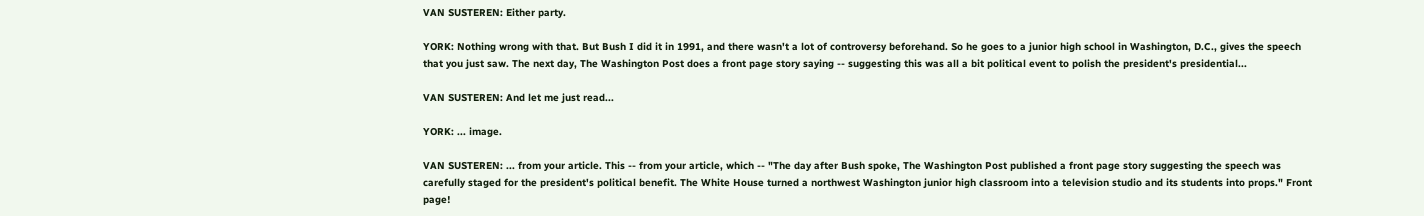VAN SUSTEREN: Either party.

YORK: Nothing wrong with that. But Bush I did it in 1991, and there wasn't a lot of controversy beforehand. So he goes to a junior high school in Washington, D.C., gives the speech that you just saw. The next day, The Washington Post does a front page story saying -- suggesting this was all a bit political event to polish the president's presidential...

VAN SUSTEREN: And let me just read...

YORK: ... image.

VAN SUSTEREN: ... from your article. This -- from your article, which -- "The day after Bush spoke, The Washington Post published a front page story suggesting the speech was carefully staged for the president's political benefit. The White House turned a northwest Washington junior high classroom into a television studio and its students into props." Front page!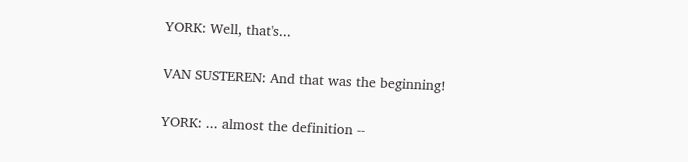YORK: Well, that's...

VAN SUSTEREN: And that was the beginning!

YORK: ... almost the definition --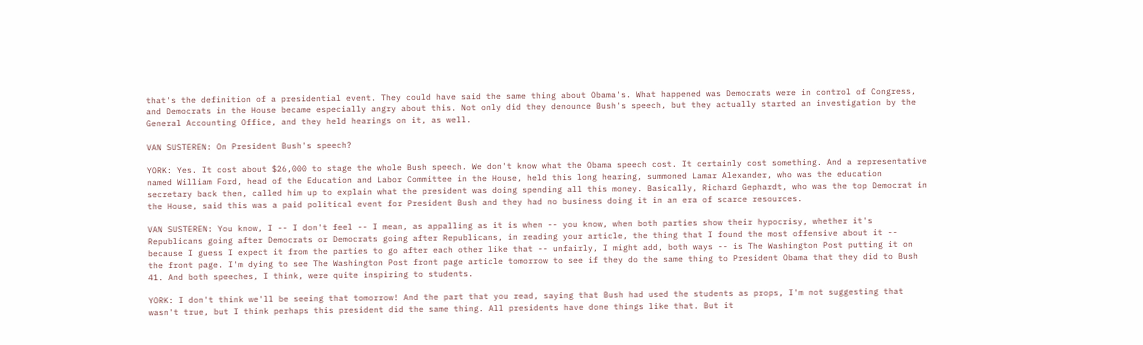that's the definition of a presidential event. They could have said the same thing about Obama's. What happened was Democrats were in control of Congress, and Democrats in the House became especially angry about this. Not only did they denounce Bush's speech, but they actually started an investigation by the General Accounting Office, and they held hearings on it, as well.

VAN SUSTEREN: On President Bush's speech?

YORK: Yes. It cost about $26,000 to stage the whole Bush speech. We don't know what the Obama speech cost. It certainly cost something. And a representative named William Ford, head of the Education and Labor Committee in the House, held this long hearing, summoned Lamar Alexander, who was the education secretary back then, called him up to explain what the president was doing spending all this money. Basically, Richard Gephardt, who was the top Democrat in the House, said this was a paid political event for President Bush and they had no business doing it in an era of scarce resources.

VAN SUSTEREN: You know, I -- I don't feel -- I mean, as appalling as it is when -- you know, when both parties show their hypocrisy, whether it's Republicans going after Democrats or Democrats going after Republicans, in reading your article, the thing that I found the most offensive about it -- because I guess I expect it from the parties to go after each other like that -- unfairly, I might add, both ways -- is The Washington Post putting it on the front page. I'm dying to see The Washington Post front page article tomorrow to see if they do the same thing to President Obama that they did to Bush 41. And both speeches, I think, were quite inspiring to students.

YORK: I don't think we'll be seeing that tomorrow! And the part that you read, saying that Bush had used the students as props, I'm not suggesting that wasn't true, but I think perhaps this president did the same thing. All presidents have done things like that. But it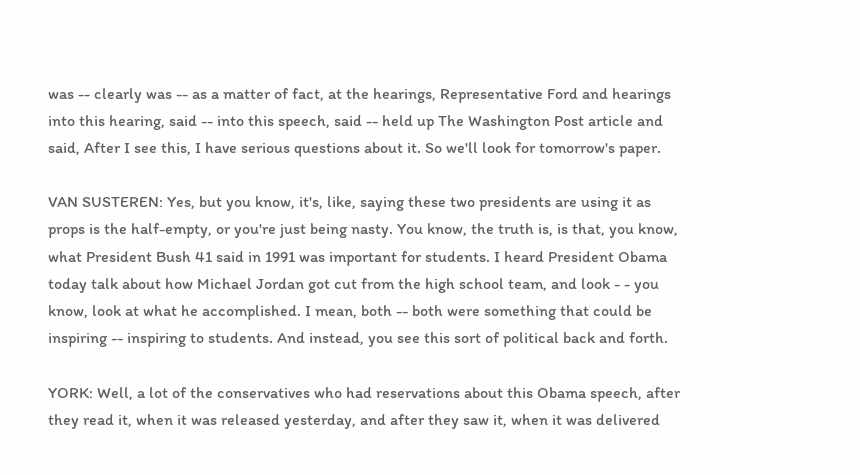was -- clearly was -- as a matter of fact, at the hearings, Representative Ford and hearings into this hearing, said -- into this speech, said -- held up The Washington Post article and said, After I see this, I have serious questions about it. So we'll look for tomorrow's paper.

VAN SUSTEREN: Yes, but you know, it's, like, saying these two presidents are using it as props is the half-empty, or you're just being nasty. You know, the truth is, is that, you know, what President Bush 41 said in 1991 was important for students. I heard President Obama today talk about how Michael Jordan got cut from the high school team, and look - - you know, look at what he accomplished. I mean, both -- both were something that could be inspiring -- inspiring to students. And instead, you see this sort of political back and forth.

YORK: Well, a lot of the conservatives who had reservations about this Obama speech, after they read it, when it was released yesterday, and after they saw it, when it was delivered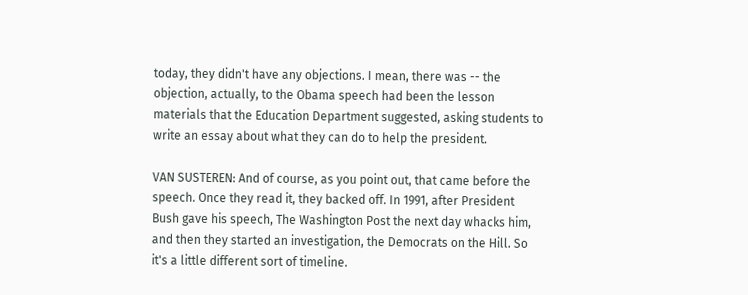today, they didn't have any objections. I mean, there was -- the objection, actually, to the Obama speech had been the lesson materials that the Education Department suggested, asking students to write an essay about what they can do to help the president.

VAN SUSTEREN: And of course, as you point out, that came before the speech. Once they read it, they backed off. In 1991, after President Bush gave his speech, The Washington Post the next day whacks him, and then they started an investigation, the Democrats on the Hill. So it's a little different sort of timeline.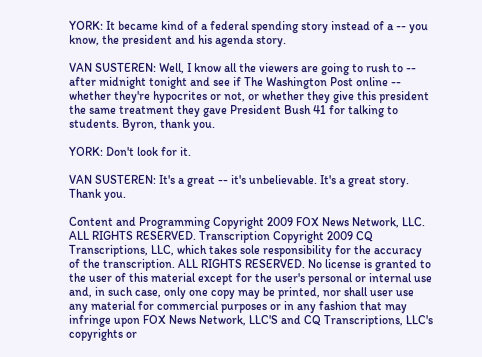YORK: It became kind of a federal spending story instead of a -- you know, the president and his agenda story.

VAN SUSTEREN: Well, I know all the viewers are going to rush to -- after midnight tonight and see if The Washington Post online -- whether they're hypocrites or not, or whether they give this president the same treatment they gave President Bush 41 for talking to students. Byron, thank you.

YORK: Don't look for it.

VAN SUSTEREN: It's a great -- it's unbelievable. It's a great story. Thank you.

Content and Programming Copyright 2009 FOX News Network, LLC. ALL RIGHTS RESERVED. Transcription Copyright 2009 CQ Transcriptions, LLC, which takes sole responsibility for the accuracy of the transcription. ALL RIGHTS RESERVED. No license is granted to the user of this material except for the user's personal or internal use and, in such case, only one copy may be printed, nor shall user use any material for commercial purposes or in any fashion that may infringe upon FOX News Network, LLC'S and CQ Transcriptions, LLC's copyrights or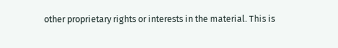other proprietary rights or interests in the material. This is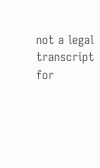not a legal transcript for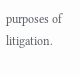purposes of litigation.